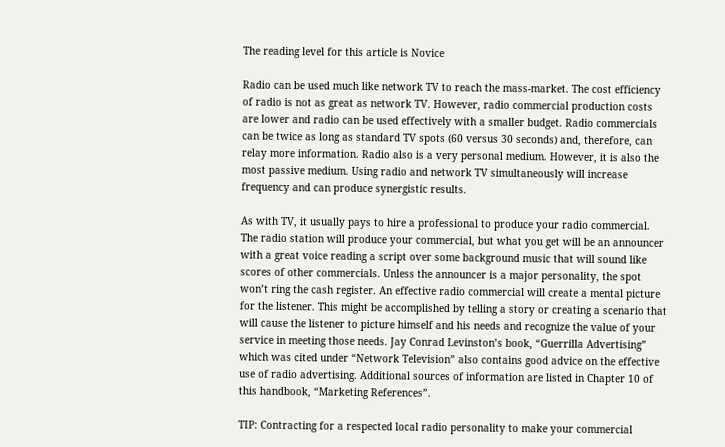The reading level for this article is Novice

Radio can be used much like network TV to reach the mass-market. The cost efficiency of radio is not as great as network TV. However, radio commercial production costs are lower and radio can be used effectively with a smaller budget. Radio commercials can be twice as long as standard TV spots (60 versus 30 seconds) and, therefore, can relay more information. Radio also is a very personal medium. However, it is also the most passive medium. Using radio and network TV simultaneously will increase frequency and can produce synergistic results.

As with TV, it usually pays to hire a professional to produce your radio commercial. The radio station will produce your commercial, but what you get will be an announcer with a great voice reading a script over some background music that will sound like scores of other commercials. Unless the announcer is a major personality, the spot won’t ring the cash register. An effective radio commercial will create a mental picture for the listener. This might be accomplished by telling a story or creating a scenario that will cause the listener to picture himself and his needs and recognize the value of your service in meeting those needs. Jay Conrad Levinston’s book, “Guerrilla Advertising” which was cited under “Network Television” also contains good advice on the effective use of radio advertising. Additional sources of information are listed in Chapter 10 of this handbook, “Marketing References”.

TIP: Contracting for a respected local radio personality to make your commercial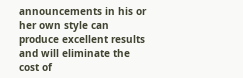announcements in his or her own style can produce excellent results and will eliminate the cost of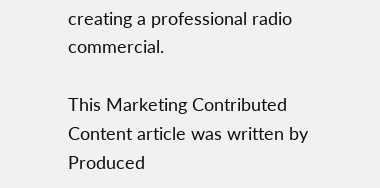creating a professional radio commercial.

This Marketing Contributed Content article was written by Produced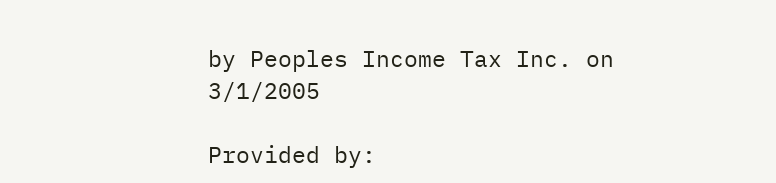by Peoples Income Tax Inc. on 3/1/2005

Provided by: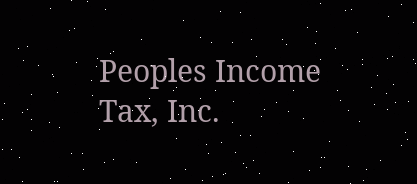Peoples Income Tax, Inc.